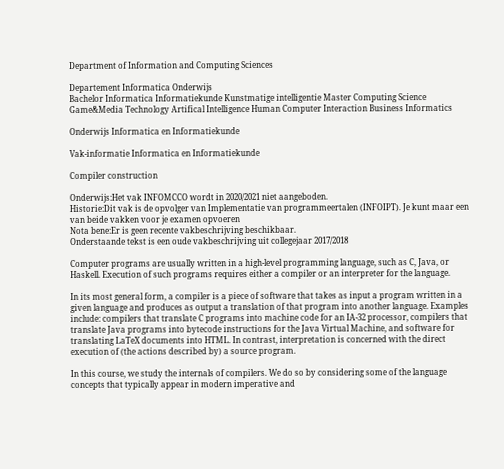Department of Information and Computing Sciences

Departement Informatica Onderwijs
Bachelor Informatica Informatiekunde Kunstmatige intelligentie Master Computing Science Game&Media Technology Artifical Intelligence Human Computer Interaction Business Informatics

Onderwijs Informatica en Informatiekunde

Vak-informatie Informatica en Informatiekunde

Compiler construction

Onderwijs:Het vak INFOMCCO wordt in 2020/2021 niet aangeboden.
Historie:Dit vak is de opvolger van Implementatie van programmeertalen (INFOIPT). Je kunt maar een van beide vakken voor je examen opvoeren
Nota bene:Er is geen recente vakbeschrijving beschikbaar.
Onderstaande tekst is een oude vakbeschrijving uit collegejaar 2017/2018

Computer programs are usually written in a high-level programming language, such as C, Java, or Haskell. Execution of such programs requires either a compiler or an interpreter for the language.

In its most general form, a compiler is a piece of software that takes as input a program written in a given language and produces as output a translation of that program into another language. Examples include: compilers that translate C programs into machine code for an IA-32 processor, compilers that translate Java programs into bytecode instructions for the Java Virtual Machine, and software for translating LaTeX documents into HTML. In contrast, interpretation is concerned with the direct execution of (the actions described by) a source program.

In this course, we study the internals of compilers. We do so by considering some of the language concepts that typically appear in modern imperative and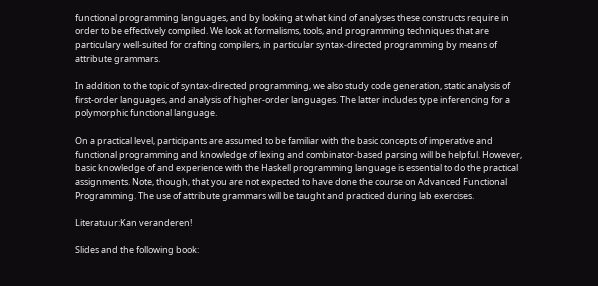functional programming languages, and by looking at what kind of analyses these constructs require in order to be effectively compiled. We look at formalisms, tools, and programming techniques that are particulary well-suited for crafting compilers, in particular syntax-directed programming by means of attribute grammars.

In addition to the topic of syntax-directed programming, we also study code generation, static analysis of first-order languages, and analysis of higher-order languages. The latter includes type inferencing for a polymorphic functional language.

On a practical level, participants are assumed to be familiar with the basic concepts of imperative and functional programming and knowledge of lexing and combinator-based parsing will be helpful. However, basic knowledge of and experience with the Haskell programming language is essential to do the practical assignments. Note, though, that you are not expected to have done the course on Advanced Functional Programming. The use of attribute grammars will be taught and practiced during lab exercises.

Literatuur:Kan veranderen!

Slides and the following book: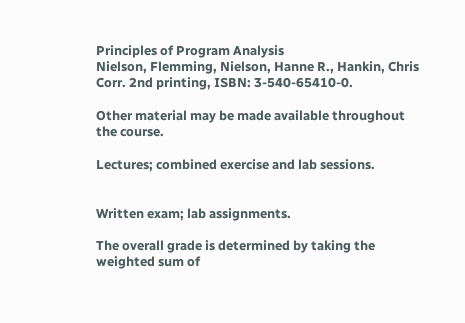Principles of Program Analysis
Nielson, Flemming, Nielson, Hanne R., Hankin, Chris
Corr. 2nd printing, ISBN: 3-540-65410-0.

Other material may be made available throughout the course.

Lectures; combined exercise and lab sessions.


Written exam; lab assignments.

The overall grade is determined by taking the weighted sum of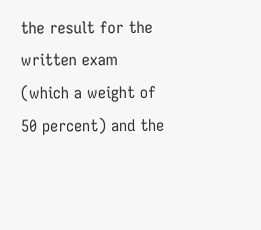the result for the written exam (which a weight of 50 percent) and the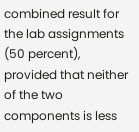combined result for the lab assignments (50 percent), provided that neither of the two components is less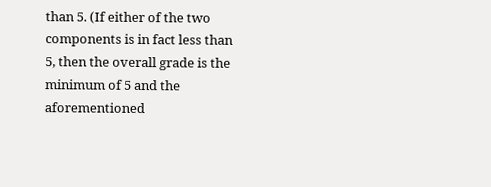than 5. (If either of the two components is in fact less than 5, then the overall grade is the minimum of 5 and the aforementioned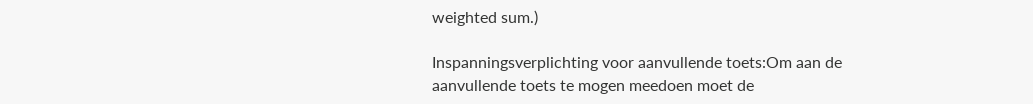weighted sum.)

Inspanningsverplichting voor aanvullende toets:Om aan de aanvullende toets te mogen meedoen moet de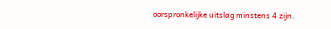oorspronkelijke uitslag minstens 4 zijn.